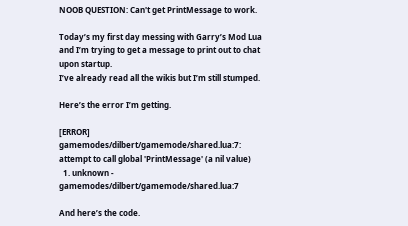NOOB QUESTION: Can't get PrintMessage to work.

Today’s my first day messing with Garry’s Mod Lua and I’m trying to get a message to print out to chat upon startup.
I’ve already read all the wikis but I’m still stumped.

Here’s the error I’m getting.

[ERROR] gamemodes/dilbert/gamemode/shared.lua:7: attempt to call global 'PrintMessage' (a nil value)
  1. unknown - gamemodes/dilbert/gamemode/shared.lua:7

And here’s the code.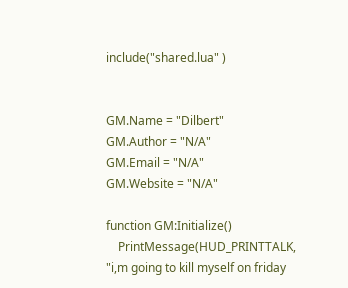include("shared.lua" )


GM.Name = "Dilbert"
GM.Author = "N/A"
GM.Email = "N/A"
GM.Website = "N/A"

function GM:Initialize()
    PrintMessage(HUD_PRINTTALK, "i,m going to kill myself on friday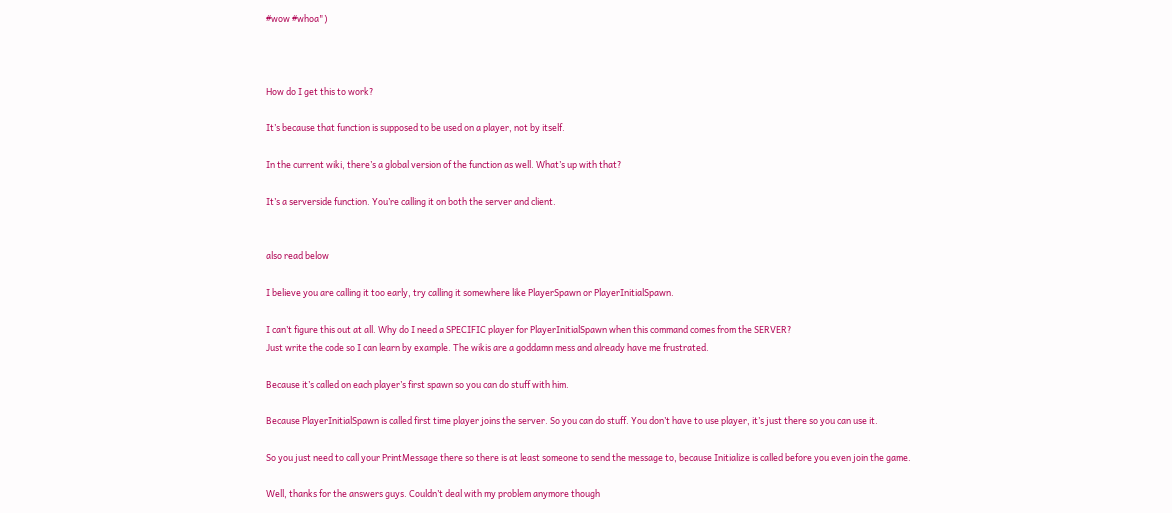#wow #whoa")



How do I get this to work?

It’s because that function is supposed to be used on a player, not by itself.

In the current wiki, there’s a global version of the function as well. What’s up with that?

It’s a serverside function. You’re calling it on both the server and client.


also read below

I believe you are calling it too early, try calling it somewhere like PlayerSpawn or PlayerInitialSpawn.

I can’t figure this out at all. Why do I need a SPECIFIC player for PlayerInitialSpawn when this command comes from the SERVER?
Just write the code so I can learn by example. The wikis are a goddamn mess and already have me frustrated.

Because it’s called on each player’s first spawn so you can do stuff with him.

Because PlayerInitialSpawn is called first time player joins the server. So you can do stuff. You don’t have to use player, it’s just there so you can use it.

So you just need to call your PrintMessage there so there is at least someone to send the message to, because Initialize is called before you even join the game.

Well, thanks for the answers guys. Couldn’t deal with my problem anymore though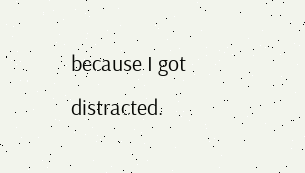because I got distracted.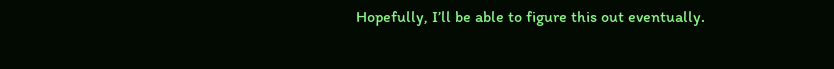Hopefully, I’ll be able to figure this out eventually.